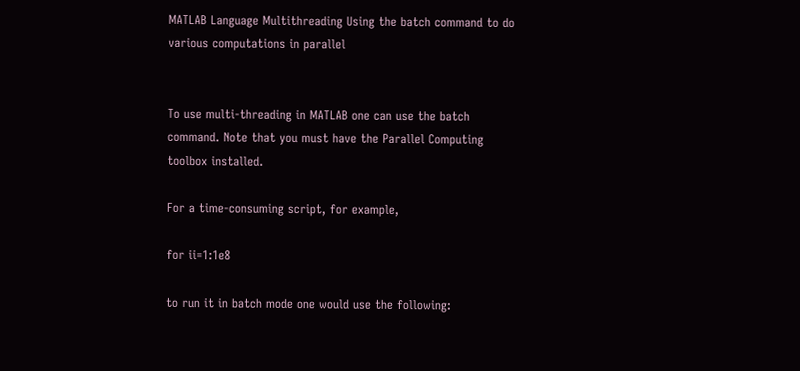MATLAB Language Multithreading Using the batch command to do various computations in parallel


To use multi-threading in MATLAB one can use the batch command. Note that you must have the Parallel Computing toolbox installed.

For a time-consuming script, for example,

for ii=1:1e8

to run it in batch mode one would use the following: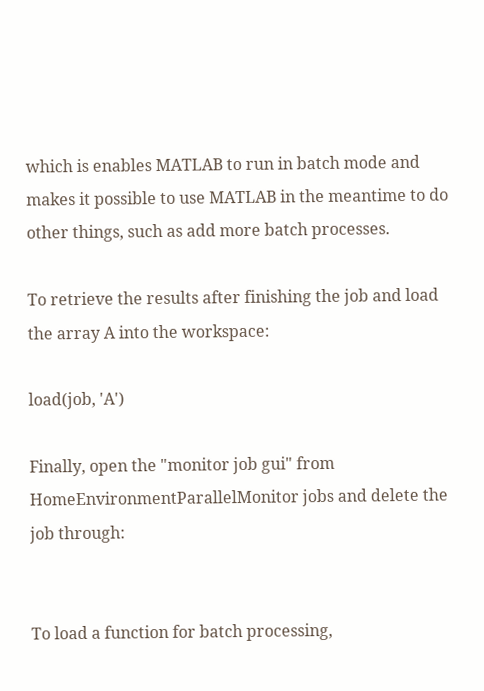which is enables MATLAB to run in batch mode and makes it possible to use MATLAB in the meantime to do other things, such as add more batch processes.

To retrieve the results after finishing the job and load the array A into the workspace:

load(job, 'A')

Finally, open the "monitor job gui" from HomeEnvironmentParallelMonitor jobs and delete the job through:


To load a function for batch processing,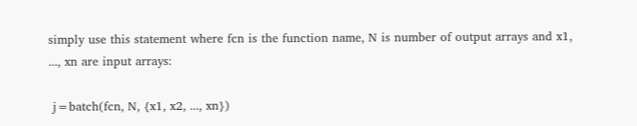simply use this statement where fcn is the function name, N is number of output arrays and x1, ..., xn are input arrays:

 j=batch(fcn, N, {x1, x2, ..., xn})